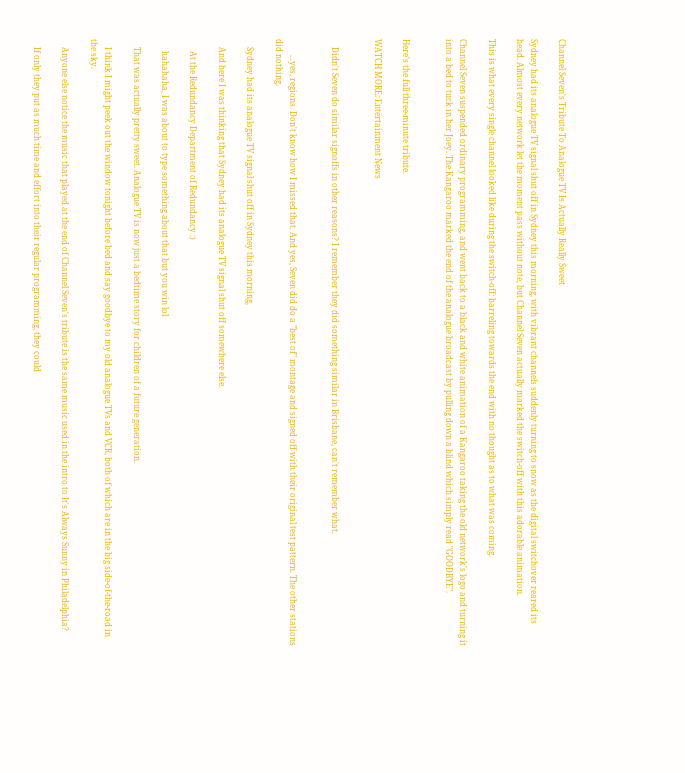Channel Seven's Tribute To Analogue TV Is Actually Really Sweet

Sydney had its analogue TV signal shut off in Sydney this morning, with vibrant channels suddenly turning to snow as the digital switchover reared its head. Almost every network let the moment pass without note, but Channel Seven actually marked the switch-off with this adorable animation.

This is what every single channel looked like during the switch-off: barreling towards the end with no thought as to what was coming.

Channel Seven suspended ordinary programming, and went back to a black and white animation of a Kangaroo taking the old network's logo and turning it into a bed to tuck in her Joey. The Kangaroo marked the end of the analogue broadcast by pulling down a blind which simply read "GOODBYE".


Here's the full three-minute tribute.

WATCH MORE: Entertainment News


    Didn't Seven do similar signoffs in other reasons? I remember they did something similar in Brisbane, can't remember what.


        ...yes, regions. Don't know how I missed that. And yes, Seven did do a "best of" montage and signed off with their original test pattern. The other stations did nothing.

    Sydney had its analogue TV signal shut off in Sydney this morning,

    And here I was thinking that Sydney had its analogue TV signal shut off somewhere else.

      At the Redundancy Department of Redundancy :)

      hahahaha, I was about to type something about that but you win lol

    That was actually pretty sweet. Analogue TV is now just a bedtime story for children of a future generation.

    I think I might peek out the window tonight before bed and say goodbye to my old analogue TVs and VCR, both of which are in the big side-of-the-road in the sky.

    Anyone else notice the music that played at the end of Channel Seven's tribute is the same music used in the intro to It's Always Sunny in Philadelphia?

    If only they put as much time and effort into their regular programming, they could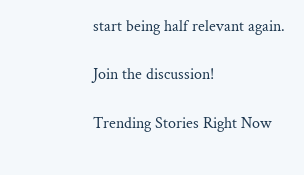start being half relevant again.

Join the discussion!

Trending Stories Right Now